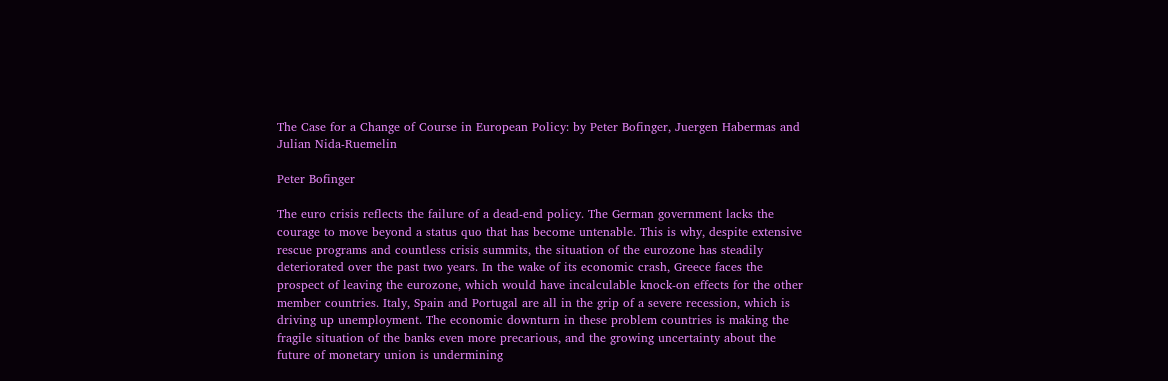The Case for a Change of Course in European Policy: by Peter Bofinger, Juergen Habermas and Julian Nida-Ruemelin

Peter Bofinger

The euro crisis reflects the failure of a dead-end policy. The German government lacks the courage to move beyond a status quo that has become untenable. This is why, despite extensive rescue programs and countless crisis summits, the situation of the eurozone has steadily deteriorated over the past two years. In the wake of its economic crash, Greece faces the prospect of leaving the eurozone, which would have incalculable knock-on effects for the other member countries. Italy, Spain and Portugal are all in the grip of a severe recession, which is driving up unemployment. The economic downturn in these problem countries is making the fragile situation of the banks even more precarious, and the growing uncertainty about the future of monetary union is undermining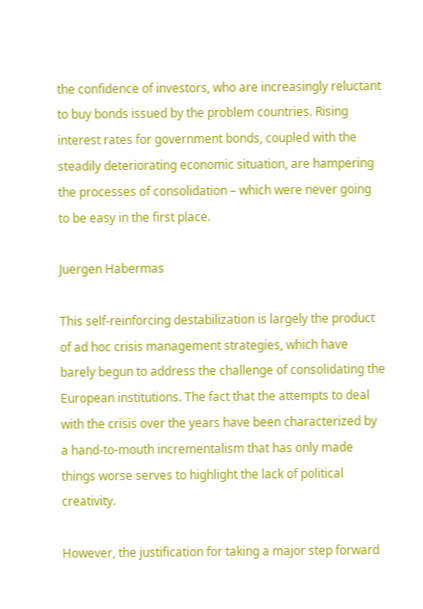the confidence of investors, who are increasingly reluctant to buy bonds issued by the problem countries. Rising interest rates for government bonds, coupled with the steadily deteriorating economic situation, are hampering the processes of consolidation – which were never going to be easy in the first place.

Juergen Habermas

This self-reinforcing destabilization is largely the product of ad hoc crisis management strategies, which have barely begun to address the challenge of consolidating the European institutions. The fact that the attempts to deal with the crisis over the years have been characterized by a hand-to-mouth incrementalism that has only made things worse serves to highlight the lack of political creativity.

However, the justification for taking a major step forward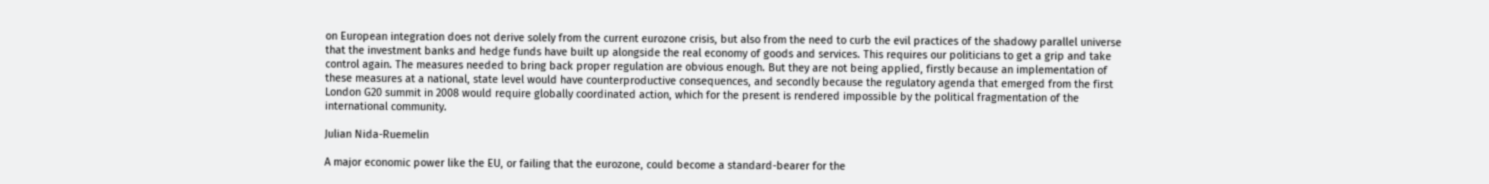on European integration does not derive solely from the current eurozone crisis, but also from the need to curb the evil practices of the shadowy parallel universe that the investment banks and hedge funds have built up alongside the real economy of goods and services. This requires our politicians to get a grip and take control again. The measures needed to bring back proper regulation are obvious enough. But they are not being applied, firstly because an implementation of these measures at a national, state level would have counterproductive consequences, and secondly because the regulatory agenda that emerged from the first London G20 summit in 2008 would require globally coordinated action, which for the present is rendered impossible by the political fragmentation of the international community.

Julian Nida-Ruemelin

A major economic power like the EU, or failing that the eurozone, could become a standard-bearer for the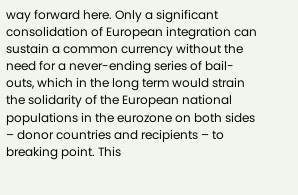way forward here. Only a significant consolidation of European integration can sustain a common currency without the need for a never-ending series of bail-outs, which in the long term would strain the solidarity of the European national populations in the eurozone on both sides – donor countries and recipients – to breaking point. This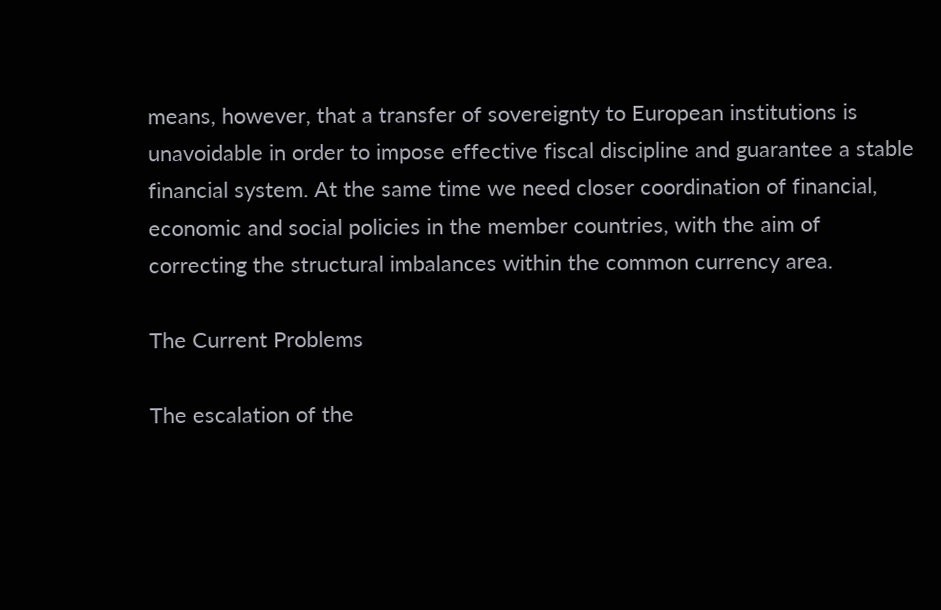means, however, that a transfer of sovereignty to European institutions is unavoidable in order to impose effective fiscal discipline and guarantee a stable financial system. At the same time we need closer coordination of financial, economic and social policies in the member countries, with the aim of correcting the structural imbalances within the common currency area.

The Current Problems

The escalation of the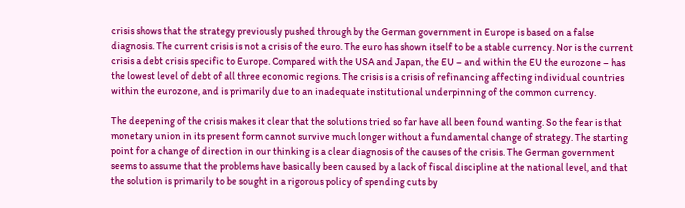crisis shows that the strategy previously pushed through by the German government in Europe is based on a false diagnosis. The current crisis is not a crisis of the euro. The euro has shown itself to be a stable currency. Nor is the current crisis a debt crisis specific to Europe. Compared with the USA and Japan, the EU – and within the EU the eurozone – has the lowest level of debt of all three economic regions. The crisis is a crisis of refinancing affecting individual countries within the eurozone, and is primarily due to an inadequate institutional underpinning of the common currency.

The deepening of the crisis makes it clear that the solutions tried so far have all been found wanting. So the fear is that monetary union in its present form cannot survive much longer without a fundamental change of strategy. The starting point for a change of direction in our thinking is a clear diagnosis of the causes of the crisis. The German government seems to assume that the problems have basically been caused by a lack of fiscal discipline at the national level, and that the solution is primarily to be sought in a rigorous policy of spending cuts by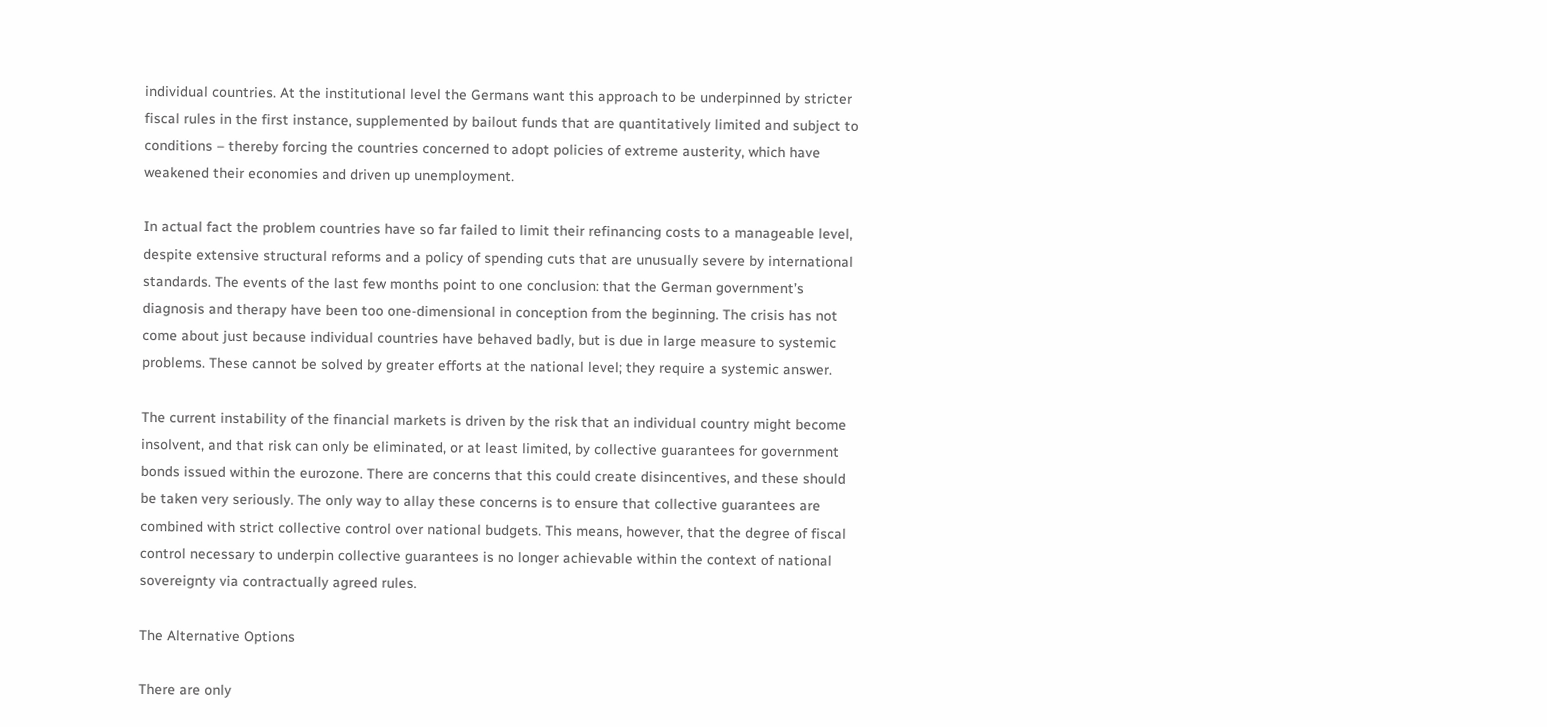individual countries. At the institutional level the Germans want this approach to be underpinned by stricter fiscal rules in the first instance, supplemented by bailout funds that are quantitatively limited and subject to conditions – thereby forcing the countries concerned to adopt policies of extreme austerity, which have weakened their economies and driven up unemployment.

In actual fact the problem countries have so far failed to limit their refinancing costs to a manageable level, despite extensive structural reforms and a policy of spending cuts that are unusually severe by international standards. The events of the last few months point to one conclusion: that the German government’s diagnosis and therapy have been too one-dimensional in conception from the beginning. The crisis has not come about just because individual countries have behaved badly, but is due in large measure to systemic problems. These cannot be solved by greater efforts at the national level; they require a systemic answer.

The current instability of the financial markets is driven by the risk that an individual country might become insolvent, and that risk can only be eliminated, or at least limited, by collective guarantees for government bonds issued within the eurozone. There are concerns that this could create disincentives, and these should be taken very seriously. The only way to allay these concerns is to ensure that collective guarantees are combined with strict collective control over national budgets. This means, however, that the degree of fiscal control necessary to underpin collective guarantees is no longer achievable within the context of national sovereignty via contractually agreed rules.

The Alternative Options

There are only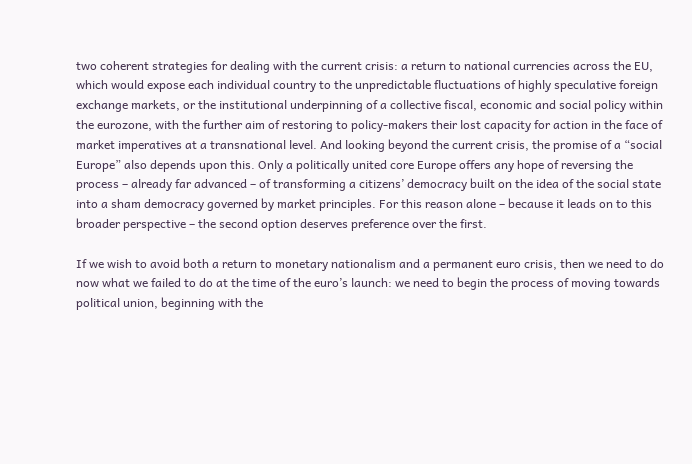two coherent strategies for dealing with the current crisis: a return to national currencies across the EU, which would expose each individual country to the unpredictable fluctuations of highly speculative foreign exchange markets, or the institutional underpinning of a collective fiscal, economic and social policy within the eurozone, with the further aim of restoring to policy-makers their lost capacity for action in the face of market imperatives at a transnational level. And looking beyond the current crisis, the promise of a “social Europe” also depends upon this. Only a politically united core Europe offers any hope of reversing the process – already far advanced – of transforming a citizens’ democracy built on the idea of the social state into a sham democracy governed by market principles. For this reason alone – because it leads on to this broader perspective – the second option deserves preference over the first.

If we wish to avoid both a return to monetary nationalism and a permanent euro crisis, then we need to do now what we failed to do at the time of the euro’s launch: we need to begin the process of moving towards political union, beginning with the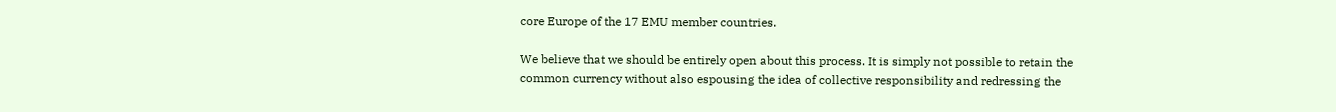core Europe of the 17 EMU member countries.

We believe that we should be entirely open about this process. It is simply not possible to retain the common currency without also espousing the idea of collective responsibility and redressing the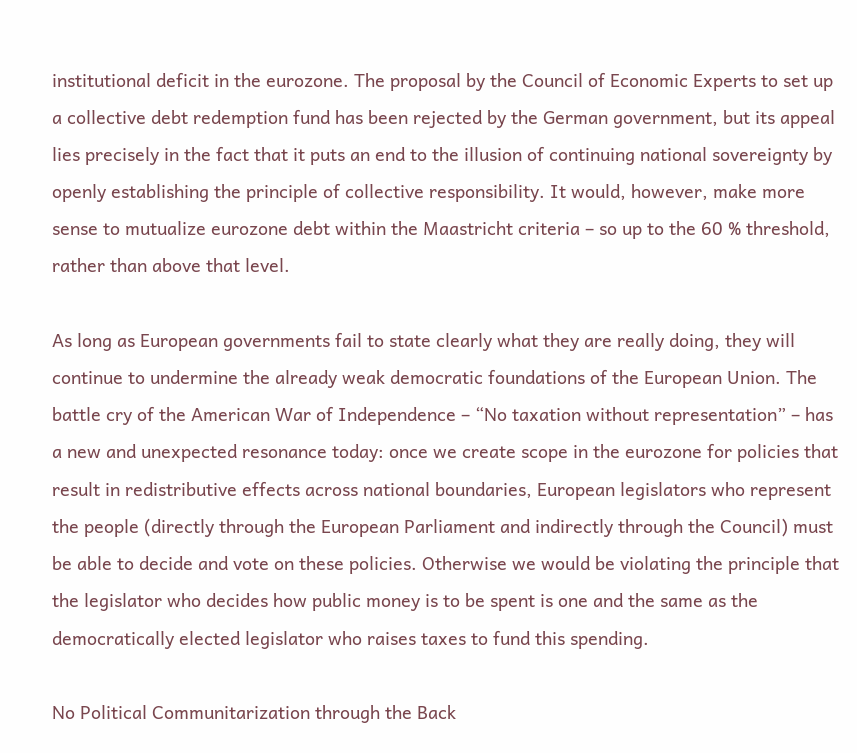institutional deficit in the eurozone. The proposal by the Council of Economic Experts to set up a collective debt redemption fund has been rejected by the German government, but its appeal lies precisely in the fact that it puts an end to the illusion of continuing national sovereignty by openly establishing the principle of collective responsibility. It would, however, make more sense to mutualize eurozone debt within the Maastricht criteria – so up to the 60 % threshold, rather than above that level.

As long as European governments fail to state clearly what they are really doing, they will continue to undermine the already weak democratic foundations of the European Union. The battle cry of the American War of Independence – “No taxation without representation” – has a new and unexpected resonance today: once we create scope in the eurozone for policies that result in redistributive effects across national boundaries, European legislators who represent the people (directly through the European Parliament and indirectly through the Council) must be able to decide and vote on these policies. Otherwise we would be violating the principle that the legislator who decides how public money is to be spent is one and the same as the democratically elected legislator who raises taxes to fund this spending.

No Political Communitarization through the Back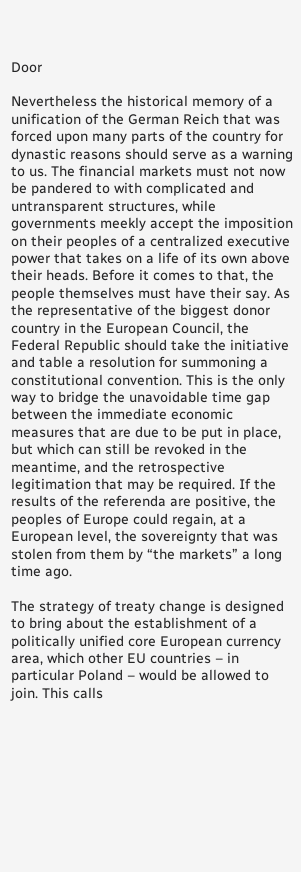Door

Nevertheless the historical memory of a unification of the German Reich that was forced upon many parts of the country for dynastic reasons should serve as a warning to us. The financial markets must not now be pandered to with complicated and untransparent structures, while governments meekly accept the imposition on their peoples of a centralized executive power that takes on a life of its own above their heads. Before it comes to that, the people themselves must have their say. As the representative of the biggest donor country in the European Council, the Federal Republic should take the initiative and table a resolution for summoning a constitutional convention. This is the only way to bridge the unavoidable time gap between the immediate economic measures that are due to be put in place, but which can still be revoked in the meantime, and the retrospective legitimation that may be required. If the results of the referenda are positive, the peoples of Europe could regain, at a European level, the sovereignty that was stolen from them by “the markets” a long time ago.

The strategy of treaty change is designed to bring about the establishment of a politically unified core European currency area, which other EU countries – in particular Poland – would be allowed to join. This calls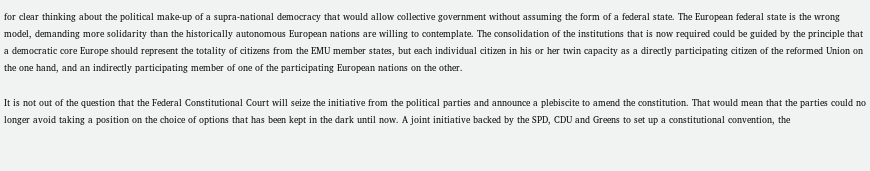for clear thinking about the political make-up of a supra-national democracy that would allow collective government without assuming the form of a federal state. The European federal state is the wrong model, demanding more solidarity than the historically autonomous European nations are willing to contemplate. The consolidation of the institutions that is now required could be guided by the principle that a democratic core Europe should represent the totality of citizens from the EMU member states, but each individual citizen in his or her twin capacity as a directly participating citizen of the reformed Union on the one hand, and an indirectly participating member of one of the participating European nations on the other.

It is not out of the question that the Federal Constitutional Court will seize the initiative from the political parties and announce a plebiscite to amend the constitution. That would mean that the parties could no longer avoid taking a position on the choice of options that has been kept in the dark until now. A joint initiative backed by the SPD, CDU and Greens to set up a constitutional convention, the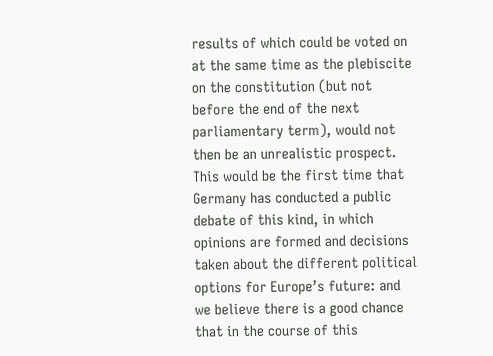results of which could be voted on at the same time as the plebiscite on the constitution (but not before the end of the next parliamentary term), would not then be an unrealistic prospect. This would be the first time that Germany has conducted a public debate of this kind, in which opinions are formed and decisions taken about the different political options for Europe’s future: and we believe there is a good chance that in the course of this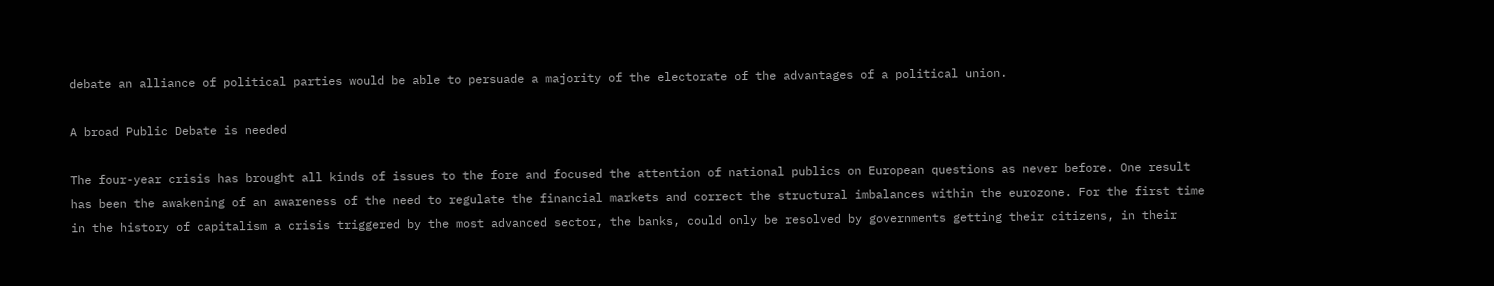debate an alliance of political parties would be able to persuade a majority of the electorate of the advantages of a political union.

A broad Public Debate is needed

The four-year crisis has brought all kinds of issues to the fore and focused the attention of national publics on European questions as never before. One result has been the awakening of an awareness of the need to regulate the financial markets and correct the structural imbalances within the eurozone. For the first time in the history of capitalism a crisis triggered by the most advanced sector, the banks, could only be resolved by governments getting their citizens, in their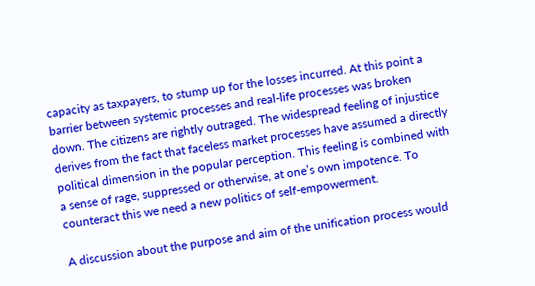capacity as taxpayers, to stump up for the losses incurred. At this point a barrier between systemic processes and real-life processes was broken down. The citizens are rightly outraged. The widespread feeling of injustice derives from the fact that faceless market processes have assumed a directly political dimension in the popular perception. This feeling is combined with a sense of rage, suppressed or otherwise, at one’s own impotence. To counteract this we need a new politics of self-empowerment.

A discussion about the purpose and aim of the unification process would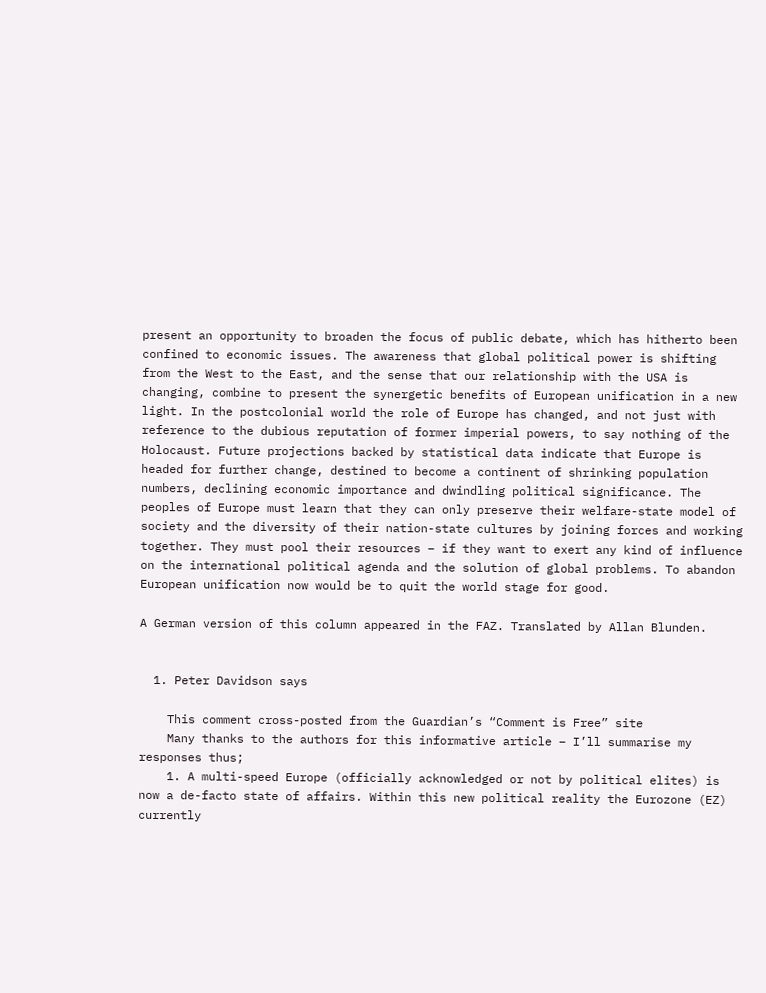present an opportunity to broaden the focus of public debate, which has hitherto been confined to economic issues. The awareness that global political power is shifting from the West to the East, and the sense that our relationship with the USA is changing, combine to present the synergetic benefits of European unification in a new light. In the postcolonial world the role of Europe has changed, and not just with reference to the dubious reputation of former imperial powers, to say nothing of the Holocaust. Future projections backed by statistical data indicate that Europe is headed for further change, destined to become a continent of shrinking population numbers, declining economic importance and dwindling political significance. The peoples of Europe must learn that they can only preserve their welfare-state model of society and the diversity of their nation-state cultures by joining forces and working together. They must pool their resources – if they want to exert any kind of influence on the international political agenda and the solution of global problems. To abandon European unification now would be to quit the world stage for good.

A German version of this column appeared in the FAZ. Translated by Allan Blunden.


  1. Peter Davidson says

    This comment cross-posted from the Guardian’s “Comment is Free” site
    Many thanks to the authors for this informative article – I’ll summarise my responses thus;
    1. A multi-speed Europe (officially acknowledged or not by political elites) is now a de-facto state of affairs. Within this new political reality the Eurozone (EZ) currently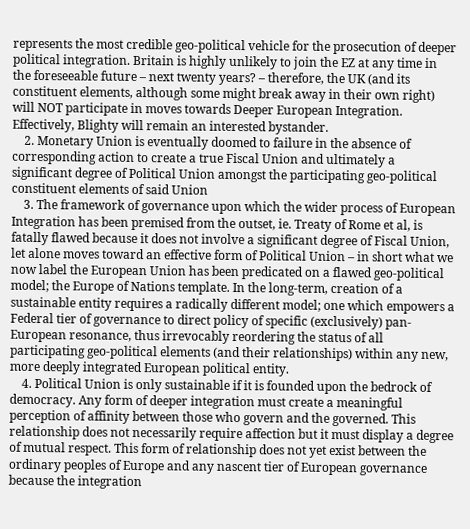represents the most credible geo-political vehicle for the prosecution of deeper political integration. Britain is highly unlikely to join the EZ at any time in the foreseeable future – next twenty years? – therefore, the UK (and its constituent elements, although some might break away in their own right) will NOT participate in moves towards Deeper European Integration. Effectively, Blighty will remain an interested bystander.
    2. Monetary Union is eventually doomed to failure in the absence of corresponding action to create a true Fiscal Union and ultimately a significant degree of Political Union amongst the participating geo-political constituent elements of said Union
    3. The framework of governance upon which the wider process of European Integration has been premised from the outset, ie. Treaty of Rome et al, is fatally flawed because it does not involve a significant degree of Fiscal Union, let alone moves toward an effective form of Political Union – in short what we now label the European Union has been predicated on a flawed geo-political model; the Europe of Nations template. In the long-term, creation of a sustainable entity requires a radically different model; one which empowers a Federal tier of governance to direct policy of specific (exclusively) pan-European resonance, thus irrevocably reordering the status of all participating geo-political elements (and their relationships) within any new, more deeply integrated European political entity.
    4. Political Union is only sustainable if it is founded upon the bedrock of democracy. Any form of deeper integration must create a meaningful perception of affinity between those who govern and the governed. This relationship does not necessarily require affection but it must display a degree of mutual respect. This form of relationship does not yet exist between the ordinary peoples of Europe and any nascent tier of European governance because the integration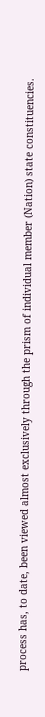process has, to date, been viewed almost exclusively through the prism of individual member (Nation) state constituencies.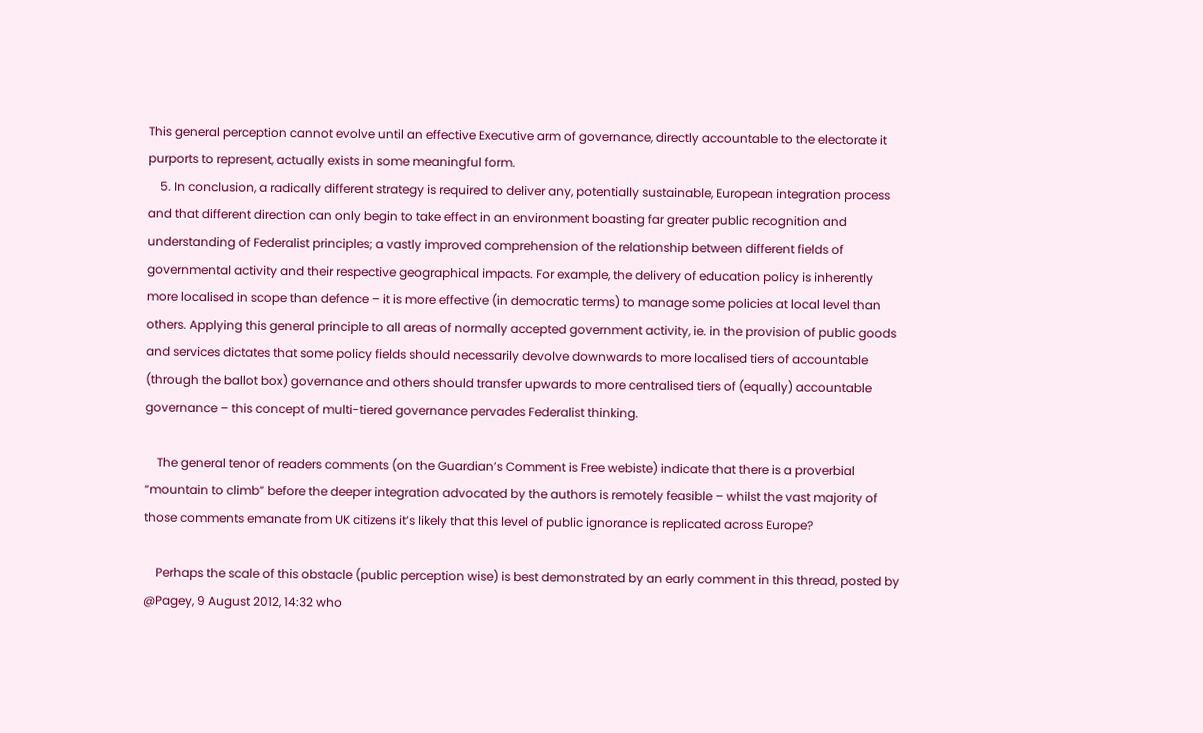This general perception cannot evolve until an effective Executive arm of governance, directly accountable to the electorate it purports to represent, actually exists in some meaningful form.
    5. In conclusion, a radically different strategy is required to deliver any, potentially sustainable, European integration process and that different direction can only begin to take effect in an environment boasting far greater public recognition and understanding of Federalist principles; a vastly improved comprehension of the relationship between different fields of governmental activity and their respective geographical impacts. For example, the delivery of education policy is inherently more localised in scope than defence – it is more effective (in democratic terms) to manage some policies at local level than others. Applying this general principle to all areas of normally accepted government activity, ie. in the provision of public goods and services dictates that some policy fields should necessarily devolve downwards to more localised tiers of accountable (through the ballot box) governance and others should transfer upwards to more centralised tiers of (equally) accountable governance – this concept of multi-tiered governance pervades Federalist thinking.

    The general tenor of readers comments (on the Guardian’s Comment is Free webiste) indicate that there is a proverbial “mountain to climb” before the deeper integration advocated by the authors is remotely feasible – whilst the vast majority of those comments emanate from UK citizens it’s likely that this level of public ignorance is replicated across Europe?

    Perhaps the scale of this obstacle (public perception wise) is best demonstrated by an early comment in this thread, posted by @Pagey, 9 August 2012, 14:32 who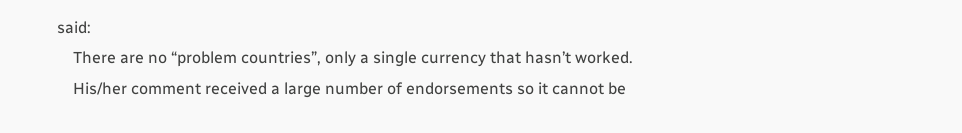said:
    There are no “problem countries”, only a single currency that hasn’t worked.
    His/her comment received a large number of endorsements so it cannot be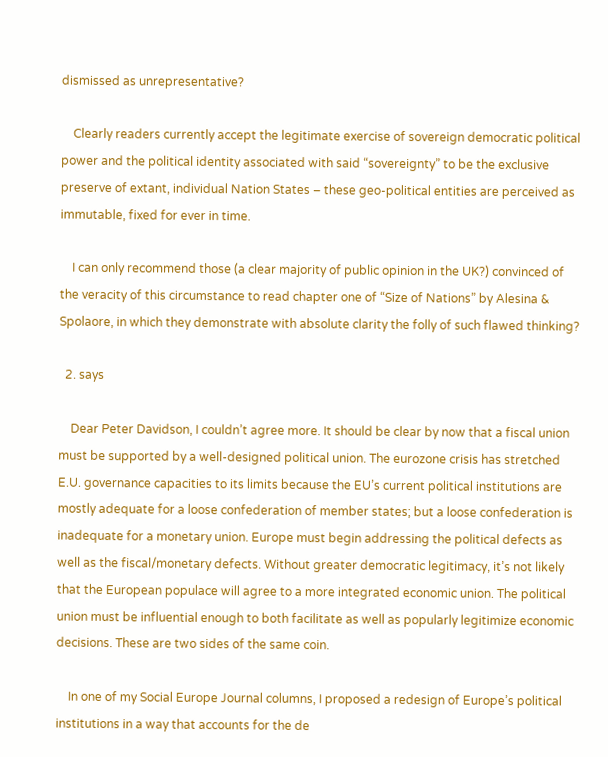dismissed as unrepresentative?

    Clearly readers currently accept the legitimate exercise of sovereign democratic political power and the political identity associated with said “sovereignty” to be the exclusive preserve of extant, individual Nation States – these geo-political entities are perceived as immutable, fixed for ever in time.

    I can only recommend those (a clear majority of public opinion in the UK?) convinced of the veracity of this circumstance to read chapter one of “Size of Nations” by Alesina & Spolaore, in which they demonstrate with absolute clarity the folly of such flawed thinking?

  2. says

    Dear Peter Davidson, I couldn’t agree more. It should be clear by now that a fiscal union must be supported by a well-designed political union. The eurozone crisis has stretched E.U. governance capacities to its limits because the EU’s current political institutions are mostly adequate for a loose confederation of member states; but a loose confederation is inadequate for a monetary union. Europe must begin addressing the political defects as well as the fiscal/monetary defects. Without greater democratic legitimacy, it’s not likely that the European populace will agree to a more integrated economic union. The political union must be influential enough to both facilitate as well as popularly legitimize economic decisions. These are two sides of the same coin.

    In one of my Social Europe Journal columns, I proposed a redesign of Europe’s political institutions in a way that accounts for the de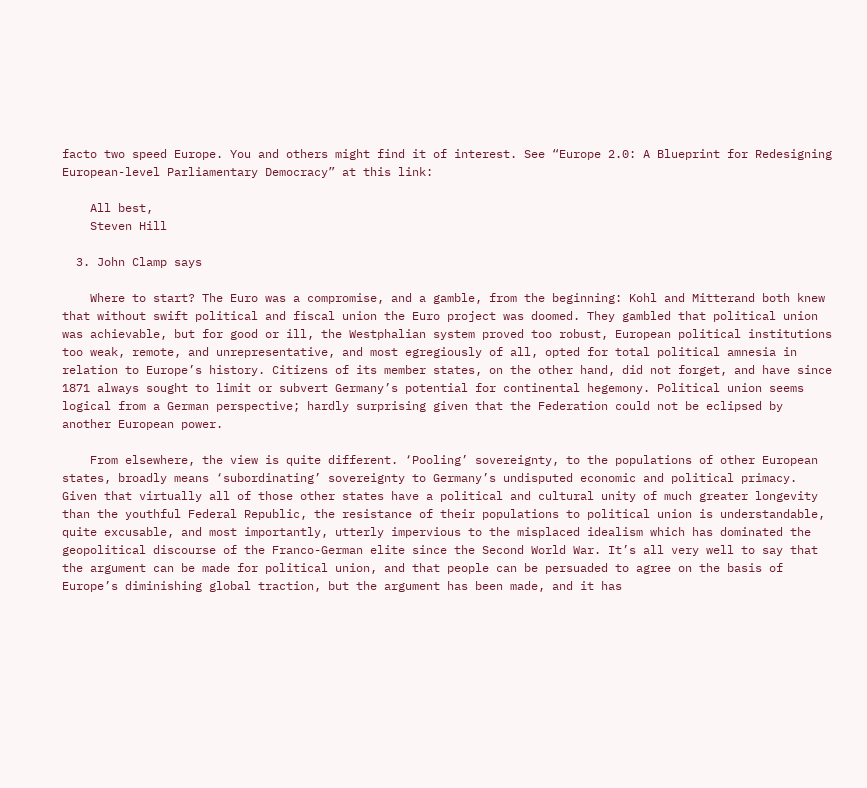facto two speed Europe. You and others might find it of interest. See “Europe 2.0: A Blueprint for Redesigning European-level Parliamentary Democracy” at this link:

    All best,
    Steven Hill

  3. John Clamp says

    Where to start? The Euro was a compromise, and a gamble, from the beginning: Kohl and Mitterand both knew that without swift political and fiscal union the Euro project was doomed. They gambled that political union was achievable, but for good or ill, the Westphalian system proved too robust, European political institutions too weak, remote, and unrepresentative, and most egregiously of all, opted for total political amnesia in relation to Europe’s history. Citizens of its member states, on the other hand, did not forget, and have since 1871 always sought to limit or subvert Germany’s potential for continental hegemony. Political union seems logical from a German perspective; hardly surprising given that the Federation could not be eclipsed by another European power.

    From elsewhere, the view is quite different. ‘Pooling’ sovereignty, to the populations of other European states, broadly means ‘subordinating’ sovereignty to Germany’s undisputed economic and political primacy. Given that virtually all of those other states have a political and cultural unity of much greater longevity than the youthful Federal Republic, the resistance of their populations to political union is understandable, quite excusable, and most importantly, utterly impervious to the misplaced idealism which has dominated the geopolitical discourse of the Franco-German elite since the Second World War. It’s all very well to say that the argument can be made for political union, and that people can be persuaded to agree on the basis of Europe’s diminishing global traction, but the argument has been made, and it has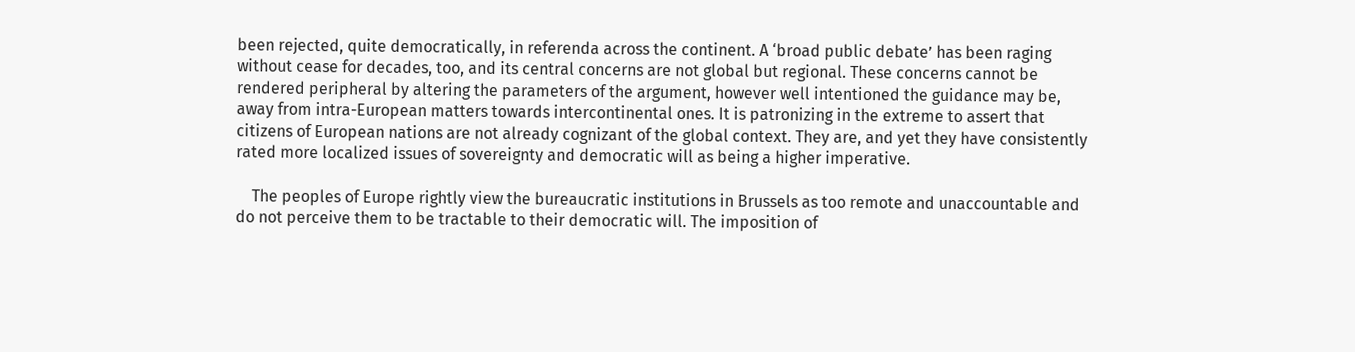been rejected, quite democratically, in referenda across the continent. A ‘broad public debate’ has been raging without cease for decades, too, and its central concerns are not global but regional. These concerns cannot be rendered peripheral by altering the parameters of the argument, however well intentioned the guidance may be, away from intra-European matters towards intercontinental ones. It is patronizing in the extreme to assert that citizens of European nations are not already cognizant of the global context. They are, and yet they have consistently rated more localized issues of sovereignty and democratic will as being a higher imperative.

    The peoples of Europe rightly view the bureaucratic institutions in Brussels as too remote and unaccountable and do not perceive them to be tractable to their democratic will. The imposition of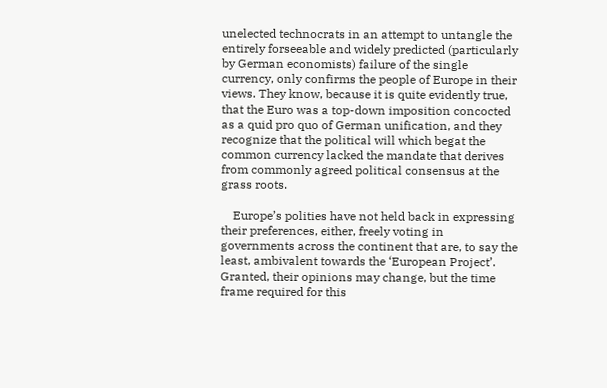unelected technocrats in an attempt to untangle the entirely forseeable and widely predicted (particularly by German economists) failure of the single currency, only confirms the people of Europe in their views. They know, because it is quite evidently true, that the Euro was a top-down imposition concocted as a quid pro quo of German unification, and they recognize that the political will which begat the common currency lacked the mandate that derives from commonly agreed political consensus at the grass roots.

    Europe’s polities have not held back in expressing their preferences, either, freely voting in governments across the continent that are, to say the least, ambivalent towards the ‘European Project’. Granted, their opinions may change, but the time frame required for this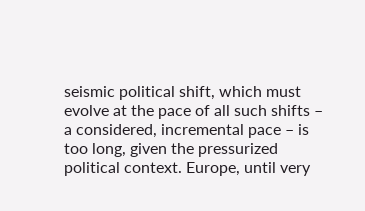seismic political shift, which must evolve at the pace of all such shifts – a considered, incremental pace – is too long, given the pressurized political context. Europe, until very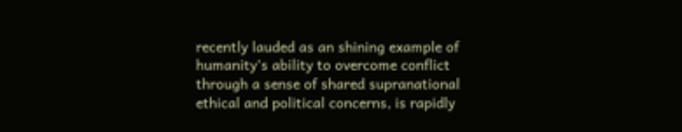recently lauded as an shining example of humanity’s ability to overcome conflict through a sense of shared supranational ethical and political concerns, is rapidly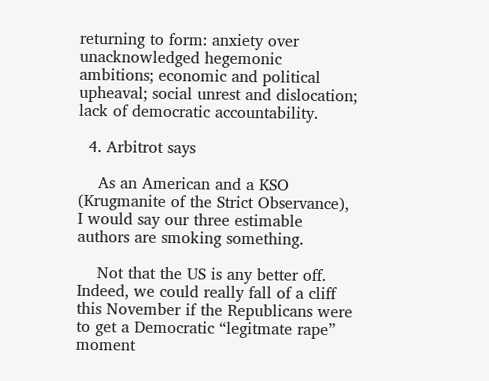returning to form: anxiety over unacknowledged hegemonic ambitions; economic and political upheaval; social unrest and dislocation; lack of democratic accountability.

  4. Arbitrot says

    As an American and a KSO (Krugmanite of the Strict Observance), I would say our three estimable authors are smoking something.

    Not that the US is any better off. Indeed, we could really fall of a cliff this November if the Republicans were to get a Democratic “legitmate rape” moment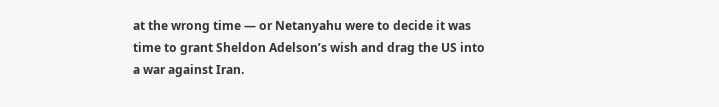at the wrong time — or Netanyahu were to decide it was time to grant Sheldon Adelson’s wish and drag the US into a war against Iran.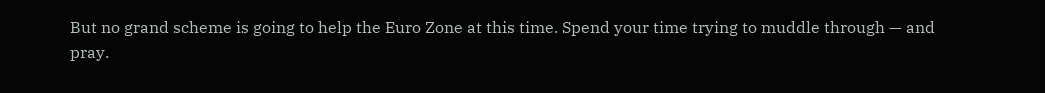But no grand scheme is going to help the Euro Zone at this time. Spend your time trying to muddle through — and pray.